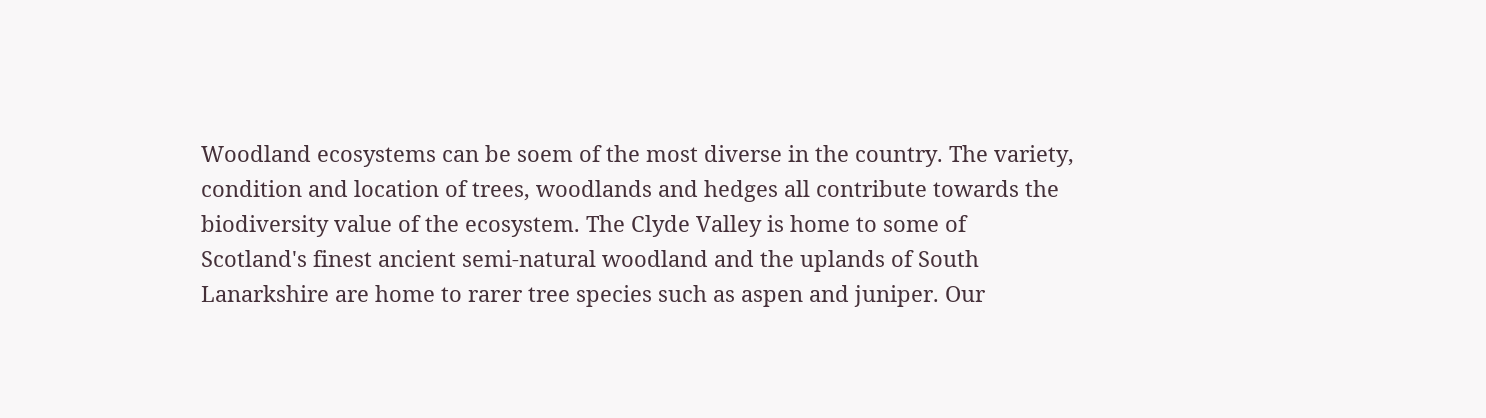Woodland ecosystems can be soem of the most diverse in the country. The variety, condition and location of trees, woodlands and hedges all contribute towards the biodiversity value of the ecosystem. The Clyde Valley is home to some of Scotland's finest ancient semi-natural woodland and the uplands of South Lanarkshire are home to rarer tree species such as aspen and juniper. Our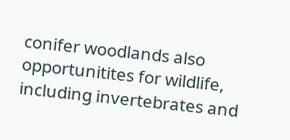conifer woodlands also opportunitites for wildlife, including invertebrates and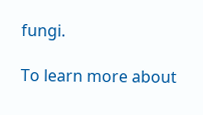fungi.

To learn more about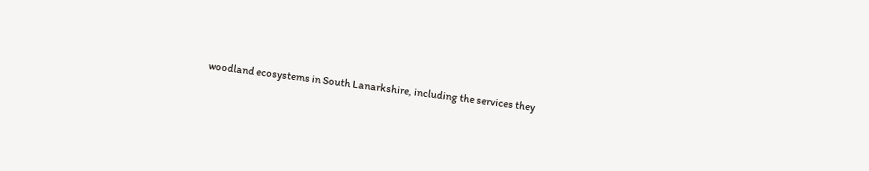woodland ecosystems in South Lanarkshire, including the services they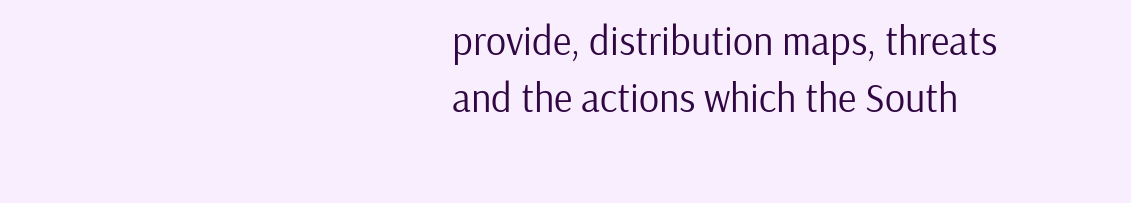provide, distribution maps, threats and the actions which the South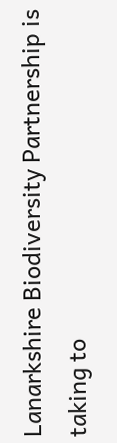Lanarkshire Biodiversity Partnership is taking to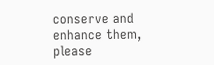conserve and enhance them, please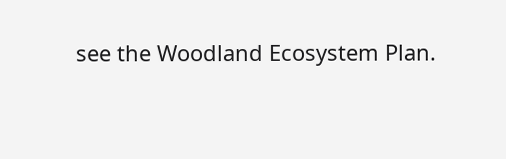see the Woodland Ecosystem Plan.